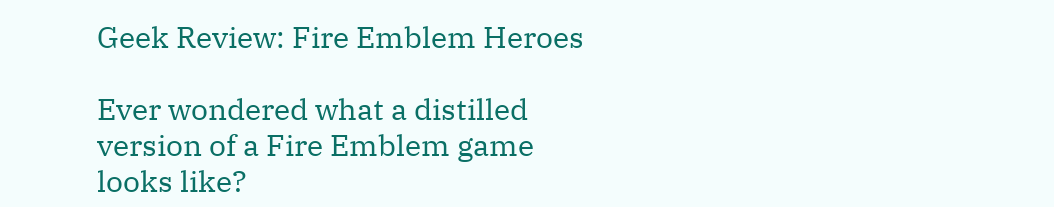Geek Review: Fire Emblem Heroes

Ever wondered what a distilled version of a Fire Emblem game looks like?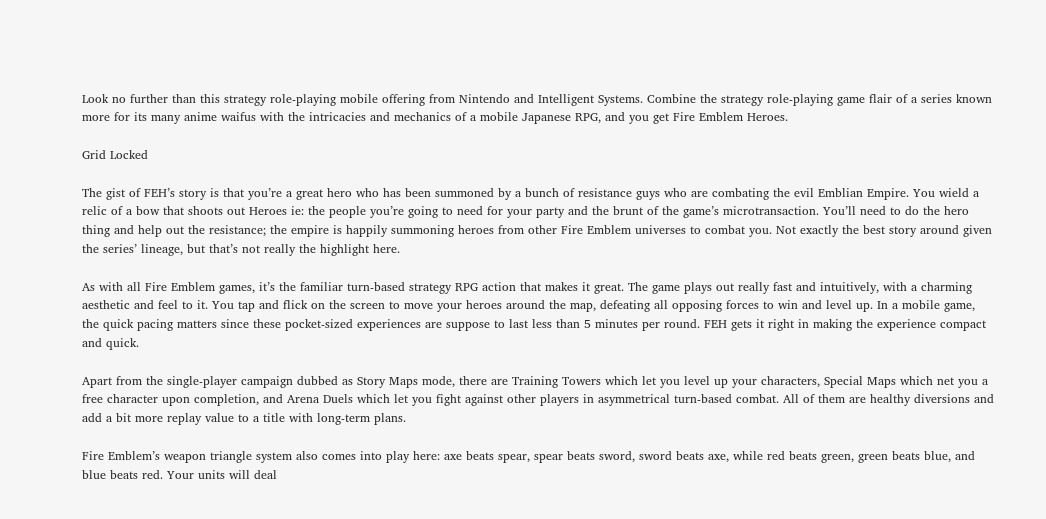Look no further than this strategy role-playing mobile offering from Nintendo and Intelligent Systems. Combine the strategy role-playing game flair of a series known more for its many anime waifus with the intricacies and mechanics of a mobile Japanese RPG, and you get Fire Emblem Heroes.

Grid Locked

The gist of FEH’s story is that you’re a great hero who has been summoned by a bunch of resistance guys who are combating the evil Emblian Empire. You wield a relic of a bow that shoots out Heroes ie: the people you’re going to need for your party and the brunt of the game’s microtransaction. You’ll need to do the hero thing and help out the resistance; the empire is happily summoning heroes from other Fire Emblem universes to combat you. Not exactly the best story around given the series’ lineage, but that’s not really the highlight here.

As with all Fire Emblem games, it’s the familiar turn-based strategy RPG action that makes it great. The game plays out really fast and intuitively, with a charming aesthetic and feel to it. You tap and flick on the screen to move your heroes around the map, defeating all opposing forces to win and level up. In a mobile game, the quick pacing matters since these pocket-sized experiences are suppose to last less than 5 minutes per round. FEH gets it right in making the experience compact and quick.

Apart from the single-player campaign dubbed as Story Maps mode, there are Training Towers which let you level up your characters, Special Maps which net you a free character upon completion, and Arena Duels which let you fight against other players in asymmetrical turn-based combat. All of them are healthy diversions and add a bit more replay value to a title with long-term plans.

Fire Emblem’s weapon triangle system also comes into play here: axe beats spear, spear beats sword, sword beats axe, while red beats green, green beats blue, and blue beats red. Your units will deal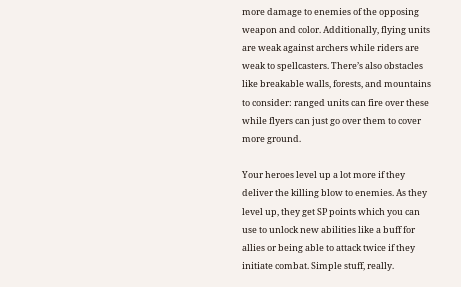more damage to enemies of the opposing weapon and color. Additionally, flying units are weak against archers while riders are weak to spellcasters. There’s also obstacles like breakable walls, forests, and mountains to consider: ranged units can fire over these while flyers can just go over them to cover more ground.

Your heroes level up a lot more if they deliver the killing blow to enemies. As they level up, they get SP points which you can use to unlock new abilities like a buff for allies or being able to attack twice if they initiate combat. Simple stuff, really.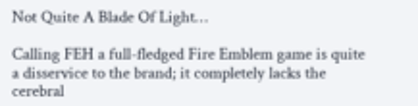Not Quite A Blade Of Light…

Calling FEH a full-fledged Fire Emblem game is quite a disservice to the brand; it completely lacks the cerebral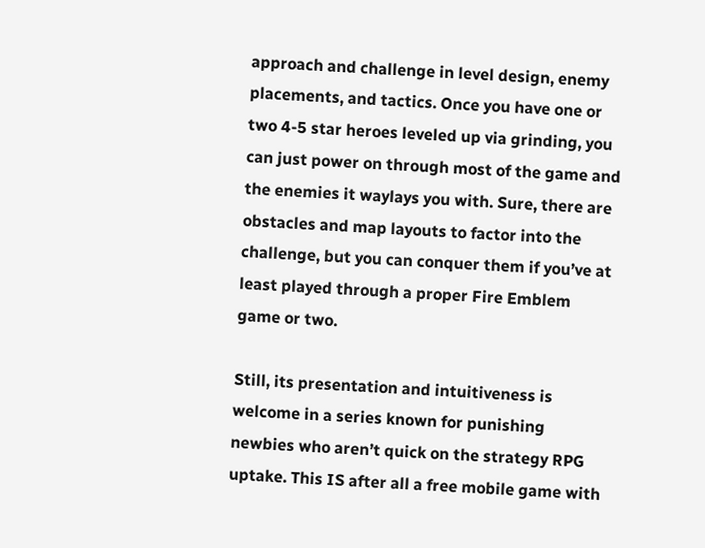approach and challenge in level design, enemy placements, and tactics. Once you have one or two 4-5 star heroes leveled up via grinding, you can just power on through most of the game and the enemies it waylays you with. Sure, there are obstacles and map layouts to factor into the challenge, but you can conquer them if you’ve at least played through a proper Fire Emblem game or two.

Still, its presentation and intuitiveness is welcome in a series known for punishing newbies who aren’t quick on the strategy RPG uptake. This IS after all a free mobile game with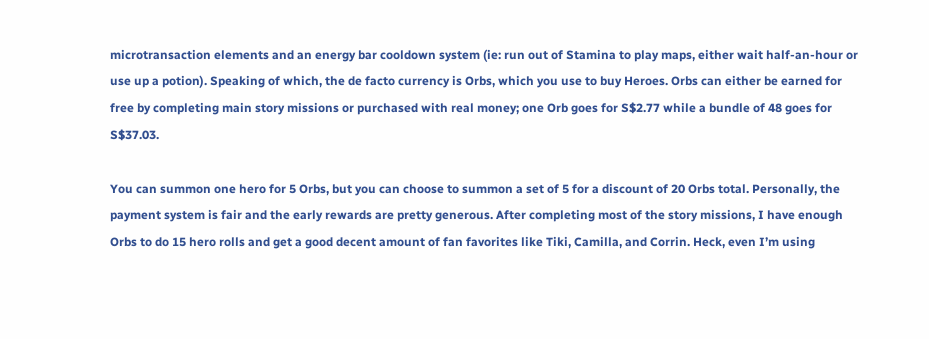microtransaction elements and an energy bar cooldown system (ie: run out of Stamina to play maps, either wait half-an-hour or use up a potion). Speaking of which, the de facto currency is Orbs, which you use to buy Heroes. Orbs can either be earned for free by completing main story missions or purchased with real money; one Orb goes for S$2.77 while a bundle of 48 goes for S$37.03.

You can summon one hero for 5 Orbs, but you can choose to summon a set of 5 for a discount of 20 Orbs total. Personally, the payment system is fair and the early rewards are pretty generous. After completing most of the story missions, I have enough Orbs to do 15 hero rolls and get a good decent amount of fan favorites like Tiki, Camilla, and Corrin. Heck, even I’m using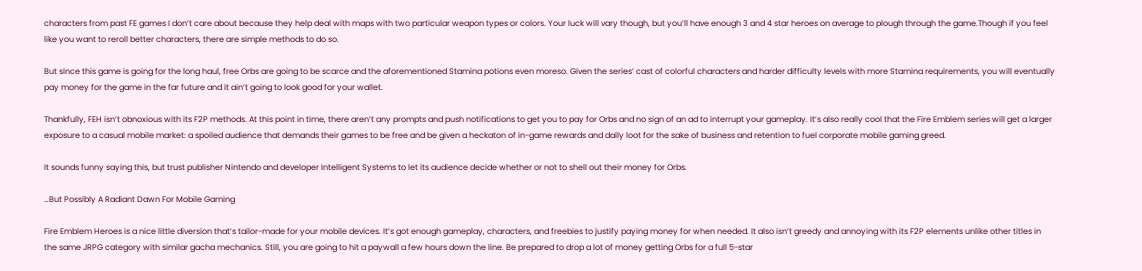characters from past FE games I don’t care about because they help deal with maps with two particular weapon types or colors. Your luck will vary though, but you’ll have enough 3 and 4 star heroes on average to plough through the game.Though if you feel like you want to reroll better characters, there are simple methods to do so.

But since this game is going for the long haul, free Orbs are going to be scarce and the aforementioned Stamina potions even moreso. Given the series’ cast of colorful characters and harder difficulty levels with more Stamina requirements, you will eventually pay money for the game in the far future and it ain’t going to look good for your wallet.

Thankfully, FEH isn’t obnoxious with its F2P methods. At this point in time, there aren’t any prompts and push notifications to get you to pay for Orbs and no sign of an ad to interrupt your gameplay. It’s also really cool that the Fire Emblem series will get a larger exposure to a casual mobile market: a spoiled audience that demands their games to be free and be given a heckaton of in-game rewards and daily loot for the sake of business and retention to fuel corporate mobile gaming greed.

It sounds funny saying this, but trust publisher Nintendo and developer Intelligent Systems to let its audience decide whether or not to shell out their money for Orbs.

…But Possibly A Radiant Dawn For Mobile Gaming

Fire Emblem Heroes is a nice little diversion that’s tailor-made for your mobile devices. It’s got enough gameplay, characters, and freebies to justify paying money for when needed. It also isn’t greedy and annoying with its F2P elements unlike other titles in the same JRPG category with similar gacha mechanics. Still, you are going to hit a paywall a few hours down the line. Be prepared to drop a lot of money getting Orbs for a full 5-star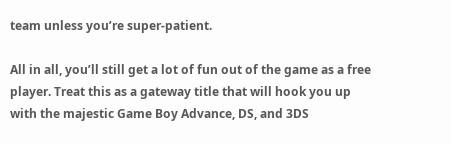team unless you’re super-patient.

All in all, you’ll still get a lot of fun out of the game as a free player. Treat this as a gateway title that will hook you up with the majestic Game Boy Advance, DS, and 3DS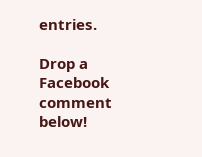entries.

Drop a Facebook comment below!